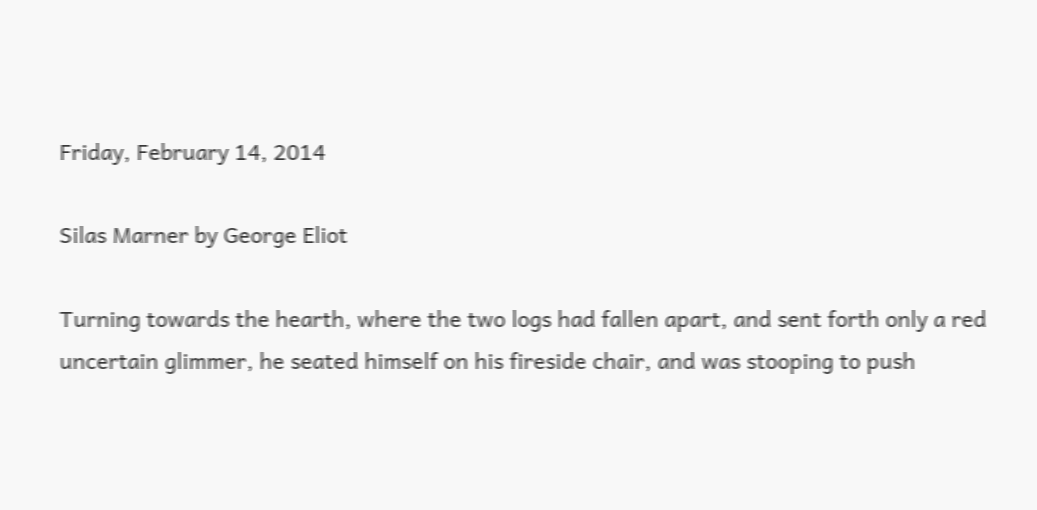Friday, February 14, 2014

Silas Marner by George Eliot

Turning towards the hearth, where the two logs had fallen apart, and sent forth only a red uncertain glimmer, he seated himself on his fireside chair, and was stooping to push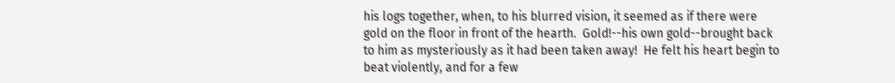his logs together, when, to his blurred vision, it seemed as if there were gold on the floor in front of the hearth.  Gold!--his own gold--brought back to him as mysteriously as it had been taken away!  He felt his heart begin to beat violently, and for a few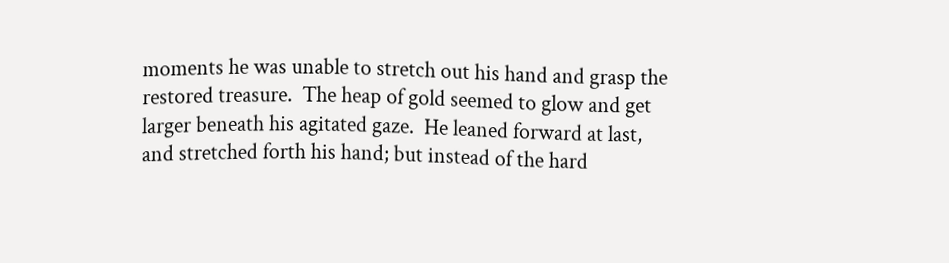moments he was unable to stretch out his hand and grasp the restored treasure.  The heap of gold seemed to glow and get larger beneath his agitated gaze.  He leaned forward at last, and stretched forth his hand; but instead of the hard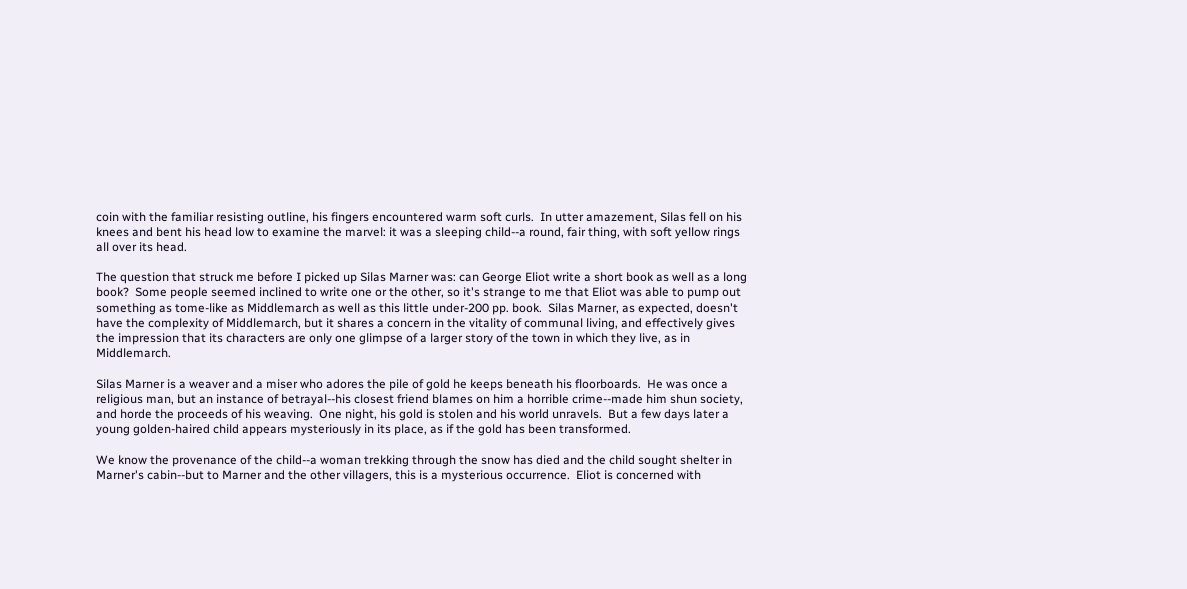coin with the familiar resisting outline, his fingers encountered warm soft curls.  In utter amazement, Silas fell on his knees and bent his head low to examine the marvel: it was a sleeping child--a round, fair thing, with soft yellow rings all over its head.

The question that struck me before I picked up Silas Marner was: can George Eliot write a short book as well as a long book?  Some people seemed inclined to write one or the other, so it's strange to me that Eliot was able to pump out something as tome-like as Middlemarch as well as this little under-200 pp. book.  Silas Marner, as expected, doesn't have the complexity of Middlemarch, but it shares a concern in the vitality of communal living, and effectively gives the impression that its characters are only one glimpse of a larger story of the town in which they live, as in Middlemarch.

Silas Marner is a weaver and a miser who adores the pile of gold he keeps beneath his floorboards.  He was once a religious man, but an instance of betrayal--his closest friend blames on him a horrible crime--made him shun society, and horde the proceeds of his weaving.  One night, his gold is stolen and his world unravels.  But a few days later a young golden-haired child appears mysteriously in its place, as if the gold has been transformed.

We know the provenance of the child--a woman trekking through the snow has died and the child sought shelter in Marner's cabin--but to Marner and the other villagers, this is a mysterious occurrence.  Eliot is concerned with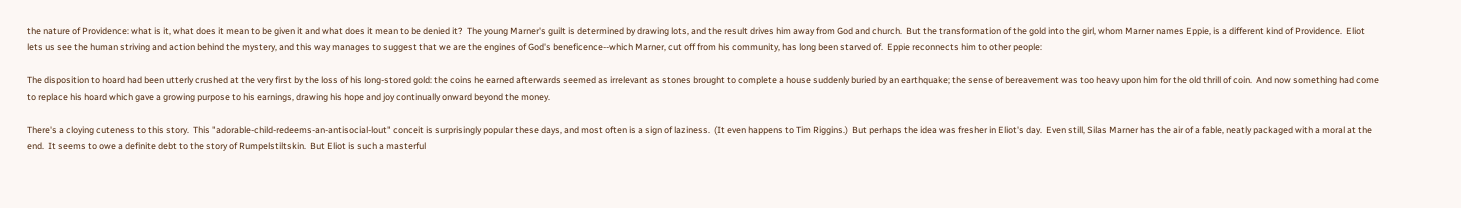the nature of Providence: what is it, what does it mean to be given it and what does it mean to be denied it?  The young Marner's guilt is determined by drawing lots, and the result drives him away from God and church.  But the transformation of the gold into the girl, whom Marner names Eppie, is a different kind of Providence.  Eliot lets us see the human striving and action behind the mystery, and this way manages to suggest that we are the engines of God's beneficence--which Marner, cut off from his community, has long been starved of.  Eppie reconnects him to other people:

The disposition to hoard had been utterly crushed at the very first by the loss of his long-stored gold: the coins he earned afterwards seemed as irrelevant as stones brought to complete a house suddenly buried by an earthquake; the sense of bereavement was too heavy upon him for the old thrill of coin.  And now something had come to replace his hoard which gave a growing purpose to his earnings, drawing his hope and joy continually onward beyond the money.

There's a cloying cuteness to this story.  This "adorable-child-redeems-an-antisocial-lout" conceit is surprisingly popular these days, and most often is a sign of laziness.  (It even happens to Tim Riggins.)  But perhaps the idea was fresher in Eliot's day.  Even still, Silas Marner has the air of a fable, neatly packaged with a moral at the end.  It seems to owe a definite debt to the story of Rumpelstiltskin.  But Eliot is such a masterful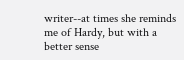writer--at times she reminds me of Hardy, but with a better sense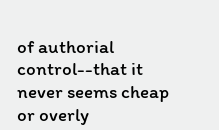of authorial control--that it never seems cheap or overly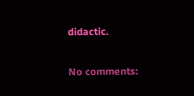didactic.

No comments: